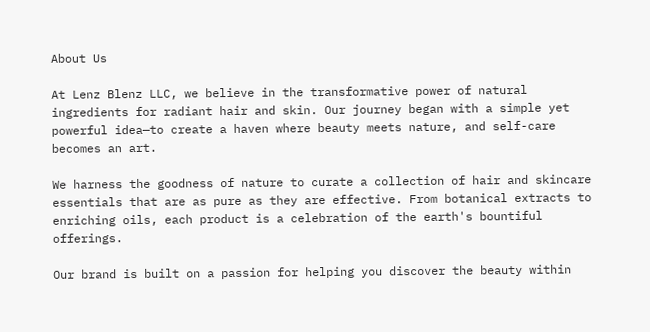About Us

At Lenz Blenz LLC, we believe in the transformative power of natural ingredients for radiant hair and skin. Our journey began with a simple yet powerful idea—to create a haven where beauty meets nature, and self-care becomes an art.

We harness the goodness of nature to curate a collection of hair and skincare essentials that are as pure as they are effective. From botanical extracts to enriching oils, each product is a celebration of the earth's bountiful offerings.

Our brand is built on a passion for helping you discover the beauty within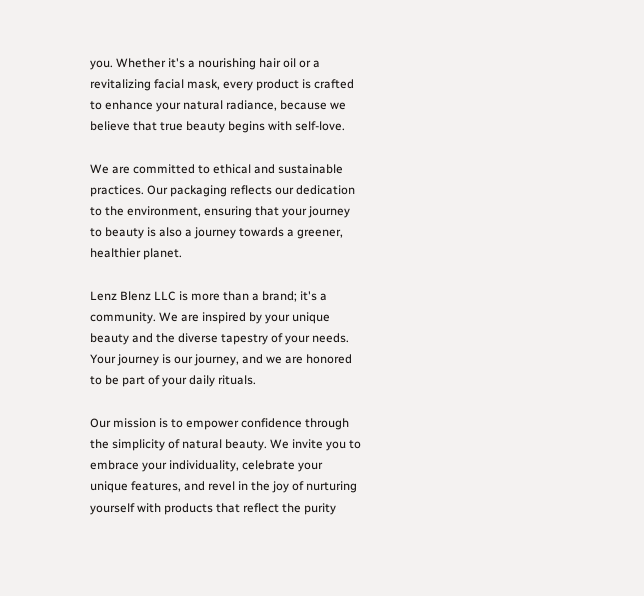you. Whether it's a nourishing hair oil or a revitalizing facial mask, every product is crafted to enhance your natural radiance, because we believe that true beauty begins with self-love.

We are committed to ethical and sustainable practices. Our packaging reflects our dedication to the environment, ensuring that your journey to beauty is also a journey towards a greener, healthier planet.

Lenz Blenz LLC is more than a brand; it's a community. We are inspired by your unique beauty and the diverse tapestry of your needs. Your journey is our journey, and we are honored to be part of your daily rituals.

Our mission is to empower confidence through the simplicity of natural beauty. We invite you to embrace your individuality, celebrate your unique features, and revel in the joy of nurturing yourself with products that reflect the purity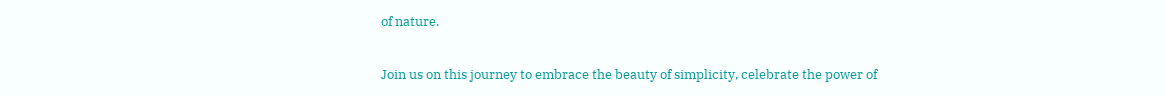of nature.

Join us on this journey to embrace the beauty of simplicity, celebrate the power of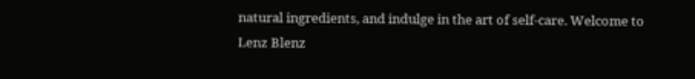natural ingredients, and indulge in the art of self-care. Welcome to Lenz Blenz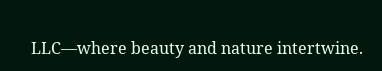LLC—where beauty and nature intertwine.